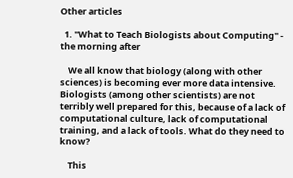Other articles

  1. "What to Teach Biologists about Computing" - the morning after

    We all know that biology (along with other sciences) is becoming ever more data intensive. Biologists (among other scientists) are not terribly well prepared for this, because of a lack of computational culture, lack of computational training, and a lack of tools. What do they need to know?

    This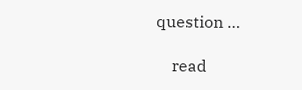question …

    read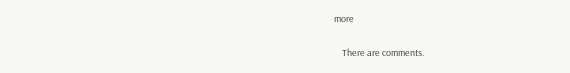more

    There are comments.